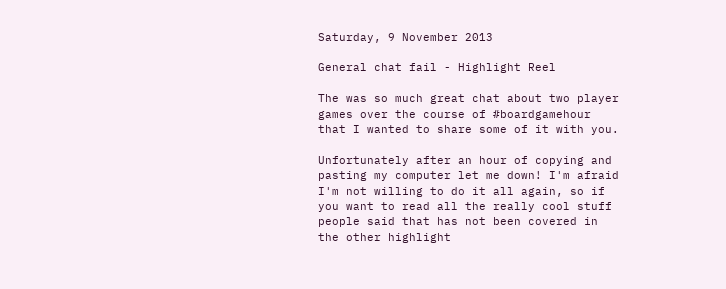Saturday, 9 November 2013

General chat fail - Highlight Reel

The was so much great chat about two player games over the course of #boardgamehour that I wanted to share some of it with you.

Unfortunately after an hour of copying and pasting my computer let me down! I'm afraid I'm not willing to do it all again, so if you want to read all the really cool stuff people said that has not been covered in the other highlight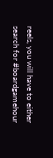reels, you will have to either search for #boardgamehour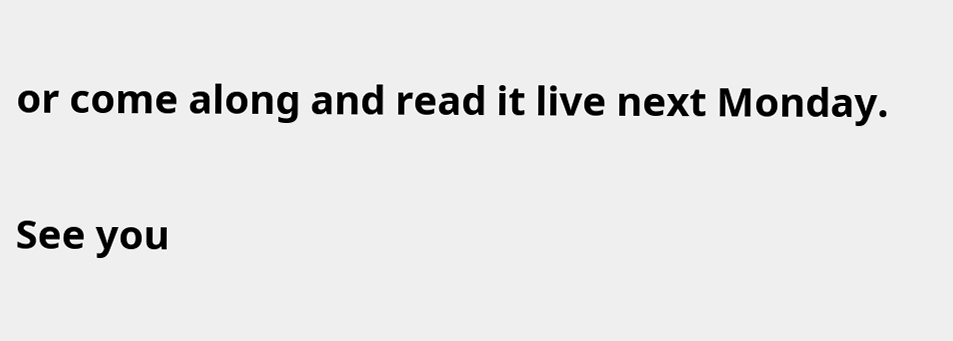or come along and read it live next Monday.

See you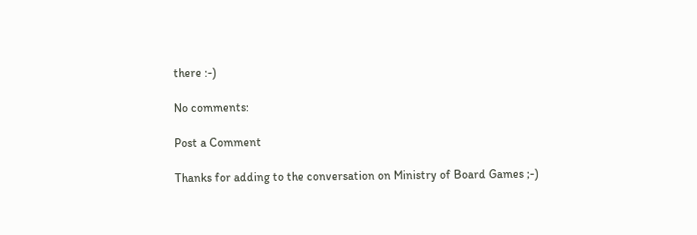there :-)

No comments:

Post a Comment

Thanks for adding to the conversation on Ministry of Board Games ;-)